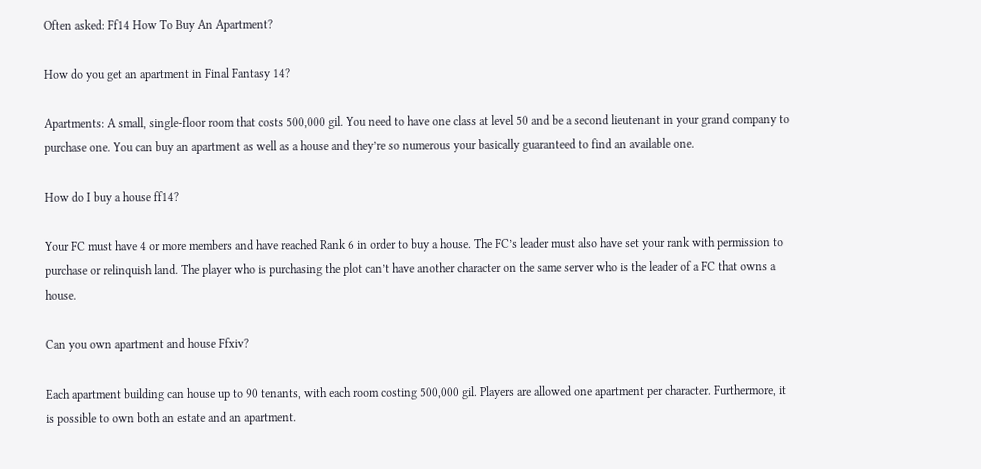Often asked: Ff14 How To Buy An Apartment?

How do you get an apartment in Final Fantasy 14?

Apartments: A small, single-floor room that costs 500,000 gil. You need to have one class at level 50 and be a second lieutenant in your grand company to purchase one. You can buy an apartment as well as a house and they’re so numerous your basically guaranteed to find an available one.

How do I buy a house ff14?

Your FC must have 4 or more members and have reached Rank 6 in order to buy a house. The FC’s leader must also have set your rank with permission to purchase or relinquish land. The player who is purchasing the plot can’t have another character on the same server who is the leader of a FC that owns a house.

Can you own apartment and house Ffxiv?

Each apartment building can house up to 90 tenants, with each room costing 500,000 gil. Players are allowed one apartment per character. Furthermore, it is possible to own both an estate and an apartment.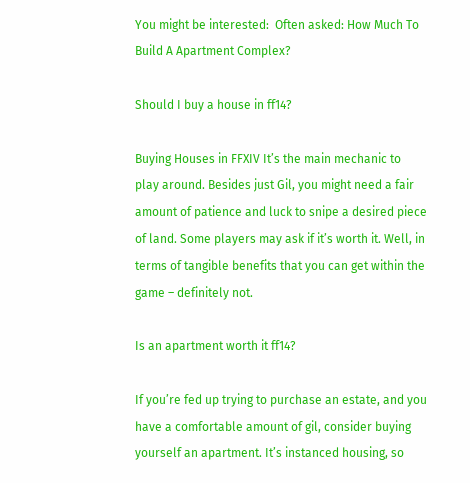You might be interested:  Often asked: How Much To Build A Apartment Complex?

Should I buy a house in ff14?

Buying Houses in FFXIV It’s the main mechanic to play around. Besides just Gil, you might need a fair amount of patience and luck to snipe a desired piece of land. Some players may ask if it’s worth it. Well, in terms of tangible benefits that you can get within the game – definitely not.

Is an apartment worth it ff14?

If you’re fed up trying to purchase an estate, and you have a comfortable amount of gil, consider buying yourself an apartment. It’s instanced housing, so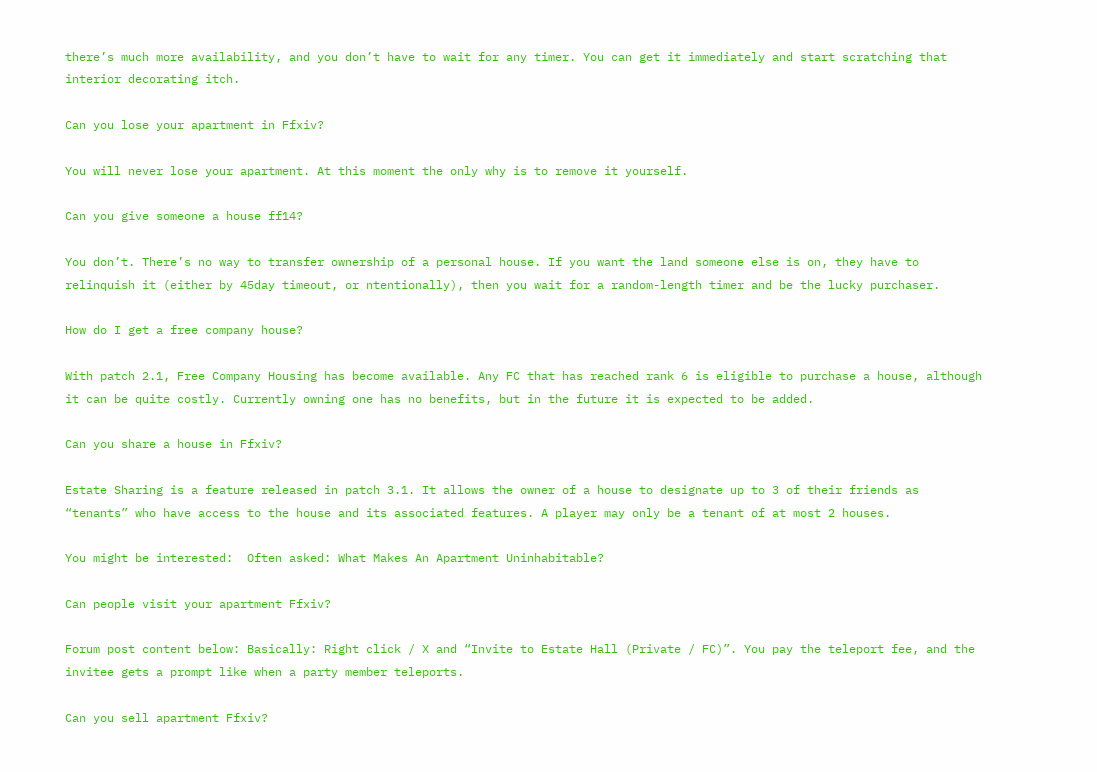there’s much more availability, and you don’t have to wait for any timer. You can get it immediately and start scratching that interior decorating itch.

Can you lose your apartment in Ffxiv?

You will never lose your apartment. At this moment the only why is to remove it yourself.

Can you give someone a house ff14?

You don’t. There’s no way to transfer ownership of a personal house. If you want the land someone else is on, they have to relinquish it (either by 45day timeout, or ntentionally), then you wait for a random-length timer and be the lucky purchaser.

How do I get a free company house?

With patch 2.1, Free Company Housing has become available. Any FC that has reached rank 6 is eligible to purchase a house, although it can be quite costly. Currently owning one has no benefits, but in the future it is expected to be added.

Can you share a house in Ffxiv?

Estate Sharing is a feature released in patch 3.1. It allows the owner of a house to designate up to 3 of their friends as “tenants” who have access to the house and its associated features. A player may only be a tenant of at most 2 houses.

You might be interested:  Often asked: What Makes An Apartment Uninhabitable?

Can people visit your apartment Ffxiv?

Forum post content below: Basically: Right click / X and “Invite to Estate Hall (Private / FC)”. You pay the teleport fee, and the invitee gets a prompt like when a party member teleports.

Can you sell apartment Ffxiv?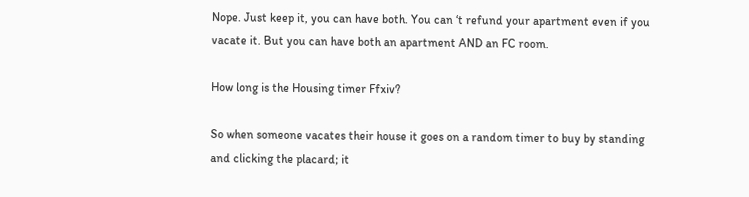Nope. Just keep it, you can have both. You can ‘t refund your apartment even if you vacate it. But you can have both an apartment AND an FC room.

How long is the Housing timer Ffxiv?

So when someone vacates their house it goes on a random timer to buy by standing and clicking the placard; it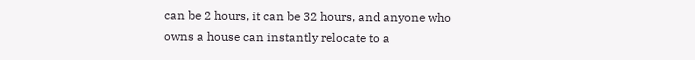can be 2 hours, it can be 32 hours, and anyone who owns a house can instantly relocate to a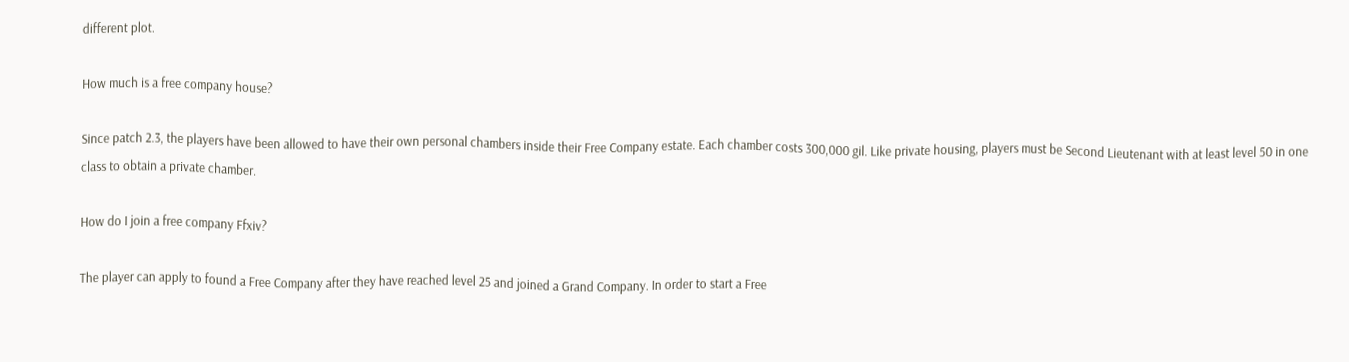different plot.

How much is a free company house?

Since patch 2.3, the players have been allowed to have their own personal chambers inside their Free Company estate. Each chamber costs 300,000 gil. Like private housing, players must be Second Lieutenant with at least level 50 in one class to obtain a private chamber.

How do I join a free company Ffxiv?

The player can apply to found a Free Company after they have reached level 25 and joined a Grand Company. In order to start a Free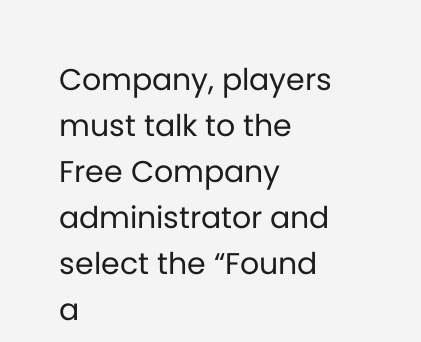Company, players must talk to the Free Company administrator and select the “Found a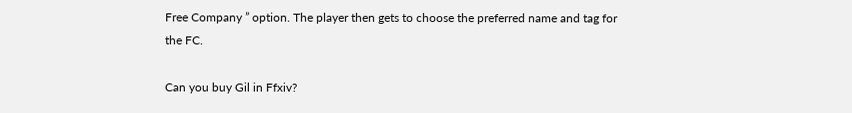Free Company ” option. The player then gets to choose the preferred name and tag for the FC.

Can you buy Gil in Ffxiv?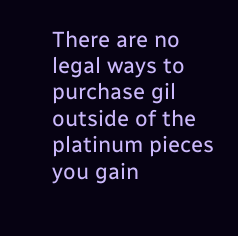There are no legal ways to purchase gil outside of the platinum pieces you gain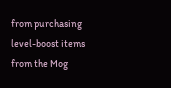from purchasing level-boost items from the Mog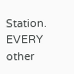Station. EVERY other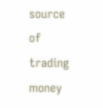source of trading money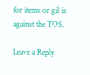for items or gil is against the TOS.

Leave a Reply